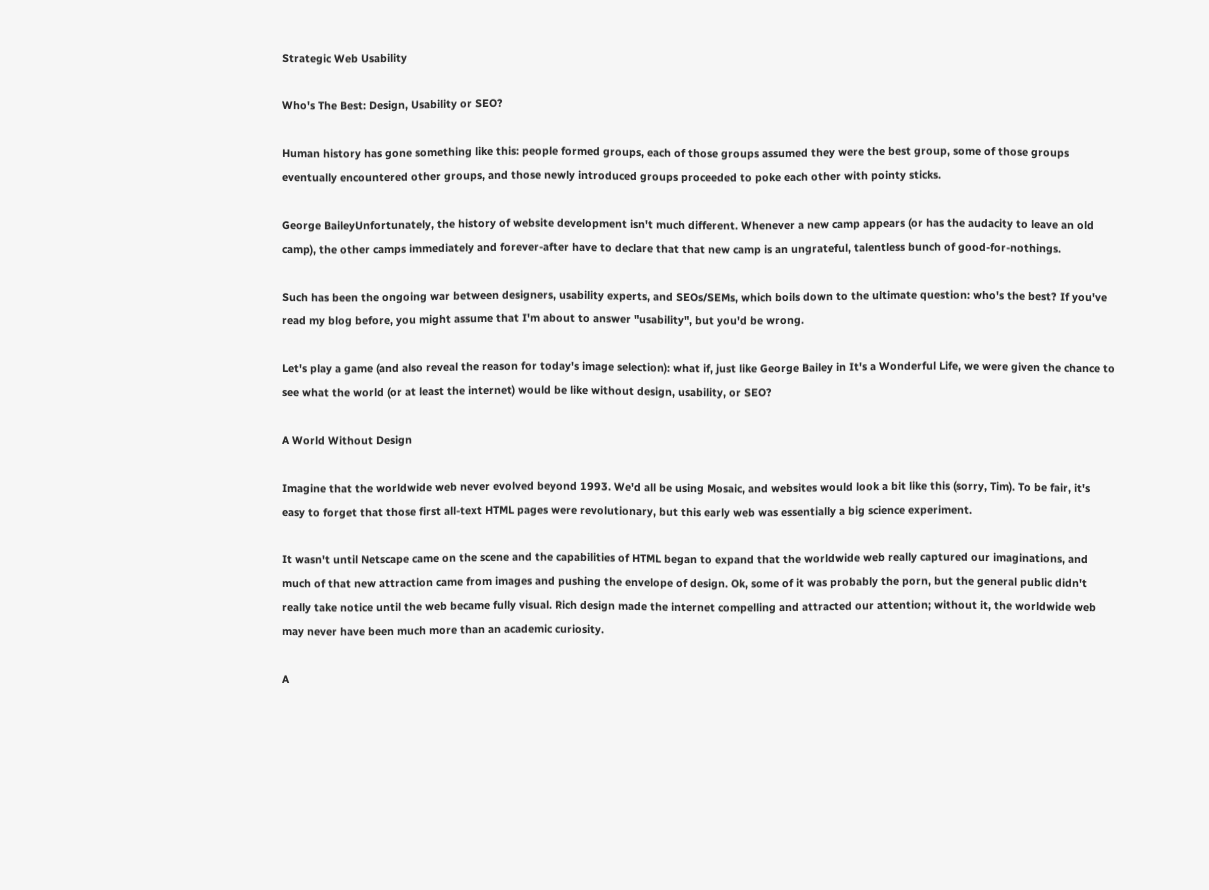Strategic Web Usability

Who's The Best: Design, Usability or SEO?

Human history has gone something like this: people formed groups, each of those groups assumed they were the best group, some of those groups eventually encountered other groups, and those newly introduced groups proceeded to poke each other with pointy sticks.

George BaileyUnfortunately, the history of website development isn't much different. Whenever a new camp appears (or has the audacity to leave an old camp), the other camps immediately and forever-after have to declare that that new camp is an ungrateful, talentless bunch of good-for-nothings.

Such has been the ongoing war between designers, usability experts, and SEOs/SEMs, which boils down to the ultimate question: who's the best? If you've read my blog before, you might assume that I'm about to answer "usability", but you'd be wrong.

Let's play a game (and also reveal the reason for today's image selection): what if, just like George Bailey in It's a Wonderful Life, we were given the chance to see what the world (or at least the internet) would be like without design, usability, or SEO?

A World Without Design

Imagine that the worldwide web never evolved beyond 1993. We'd all be using Mosaic, and websites would look a bit like this (sorry, Tim). To be fair, it's easy to forget that those first all-text HTML pages were revolutionary, but this early web was essentially a big science experiment.

It wasn't until Netscape came on the scene and the capabilities of HTML began to expand that the worldwide web really captured our imaginations, and much of that new attraction came from images and pushing the envelope of design. Ok, some of it was probably the porn, but the general public didn't really take notice until the web became fully visual. Rich design made the internet compelling and attracted our attention; without it, the worldwide web may never have been much more than an academic curiosity.

A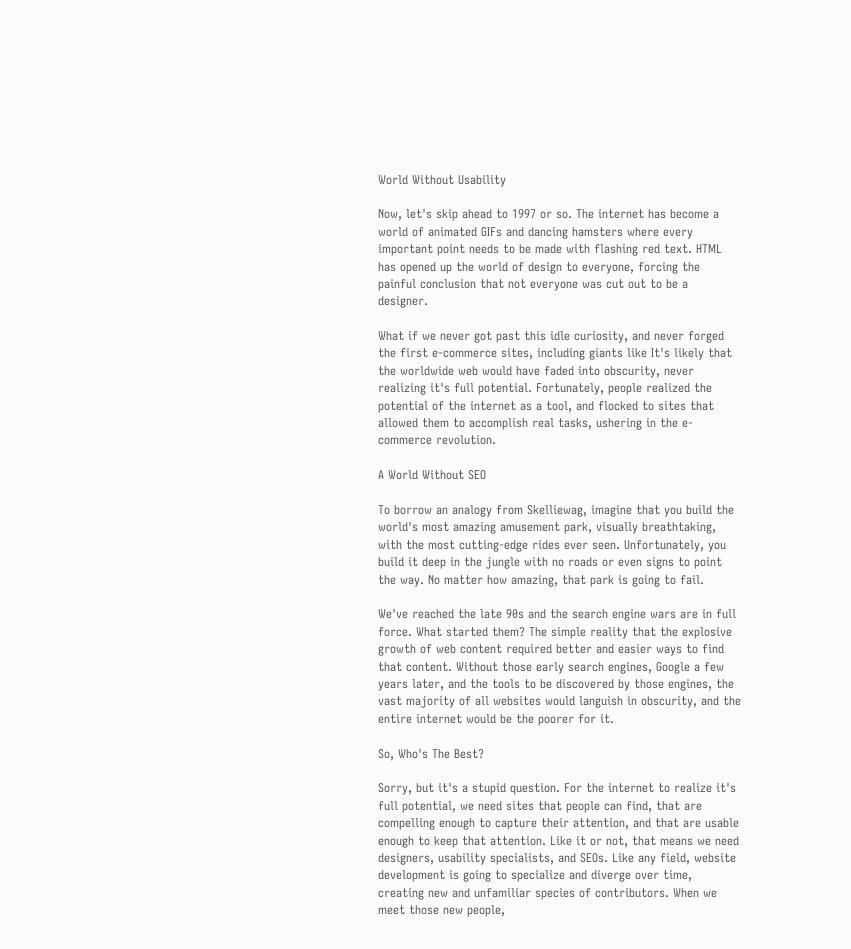World Without Usability

Now, let's skip ahead to 1997 or so. The internet has become a world of animated GIFs and dancing hamsters where every important point needs to be made with flashing red text. HTML has opened up the world of design to everyone, forcing the painful conclusion that not everyone was cut out to be a designer.

What if we never got past this idle curiosity, and never forged the first e-commerce sites, including giants like It's likely that the worldwide web would have faded into obscurity, never realizing it's full potential. Fortunately, people realized the potential of the internet as a tool, and flocked to sites that allowed them to accomplish real tasks, ushering in the e-commerce revolution.

A World Without SEO

To borrow an analogy from Skelliewag, imagine that you build the world's most amazing amusement park, visually breathtaking, with the most cutting-edge rides ever seen. Unfortunately, you build it deep in the jungle with no roads or even signs to point the way. No matter how amazing, that park is going to fail.

We've reached the late 90s and the search engine wars are in full force. What started them? The simple reality that the explosive growth of web content required better and easier ways to find that content. Without those early search engines, Google a few years later, and the tools to be discovered by those engines, the vast majority of all websites would languish in obscurity, and the entire internet would be the poorer for it.

So, Who's The Best?

Sorry, but it's a stupid question. For the internet to realize it's full potential, we need sites that people can find, that are compelling enough to capture their attention, and that are usable enough to keep that attention. Like it or not, that means we need designers, usability specialists, and SEOs. Like any field, website development is going to specialize and diverge over time, creating new and unfamiliar species of contributors. When we meet those new people,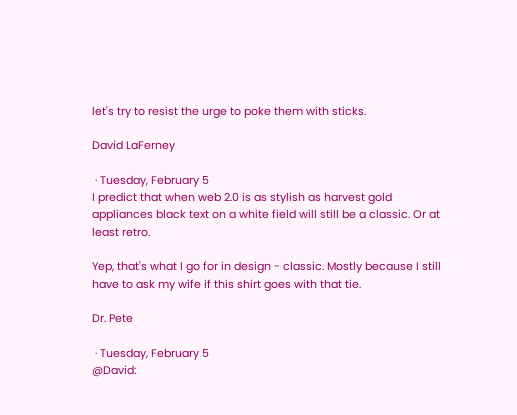let's try to resist the urge to poke them with sticks.

David LaFerney

 · Tuesday, February 5
I predict that when web 2.0 is as stylish as harvest gold appliances black text on a white field will still be a classic. Or at least retro.

Yep, that's what I go for in design - classic. Mostly because I still have to ask my wife if this shirt goes with that tie.

Dr. Pete

 · Tuesday, February 5
@David: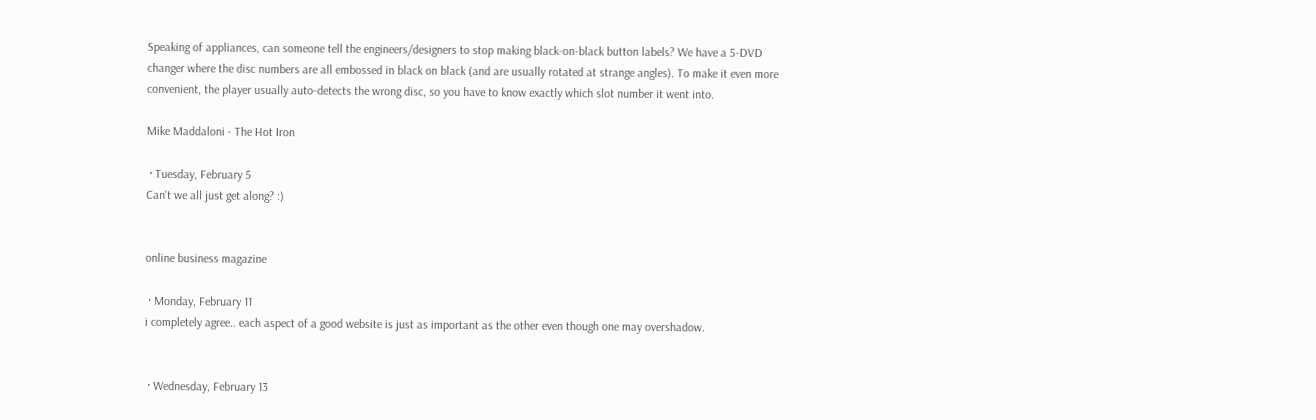Speaking of appliances, can someone tell the engineers/designers to stop making black-on-black button labels? We have a 5-DVD changer where the disc numbers are all embossed in black on black (and are usually rotated at strange angles). To make it even more convenient, the player usually auto-detects the wrong disc, so you have to know exactly which slot number it went into.

Mike Maddaloni - The Hot Iron

 · Tuesday, February 5
Can't we all just get along? :)


online business magazine

 · Monday, February 11
i completely agree.. each aspect of a good website is just as important as the other even though one may overshadow.


 · Wednesday, February 13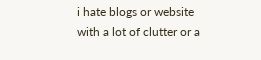i hate blogs or website with a lot of clutter or a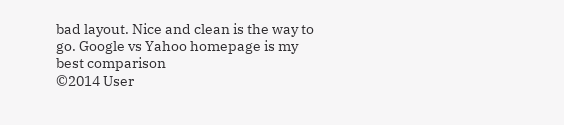bad layout. Nice and clean is the way to go. Google vs Yahoo homepage is my best comparison
©2014 User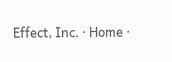Effect, Inc. · Home ·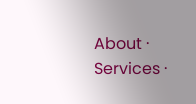About · Services ·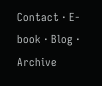Contact · E-book · Blog · Archive